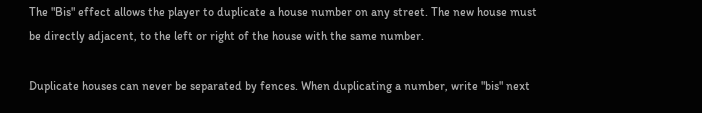The "Bis" effect allows the player to duplicate a house number on any street. The new house must be directly adjacent, to the left or right of the house with the same number.

Duplicate houses can never be separated by fences. When duplicating a number, write "bis" next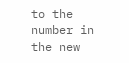to the number in the new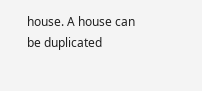house. A house can be duplicated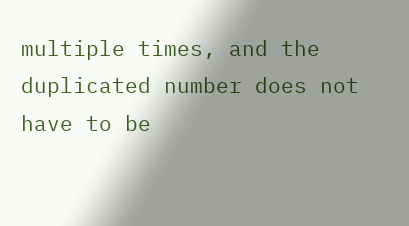multiple times, and the duplicated number does not have to be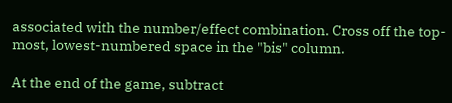associated with the number/effect combination. Cross off the top-most, lowest-numbered space in the "bis" column.

At the end of the game, subtract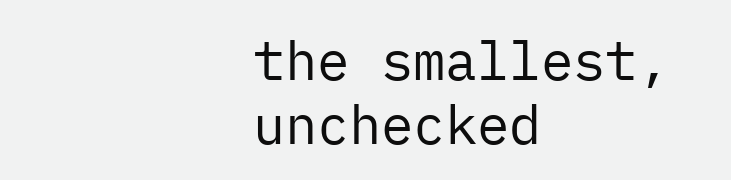the smallest, unchecked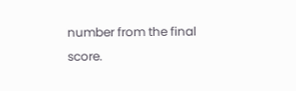number from the final score.